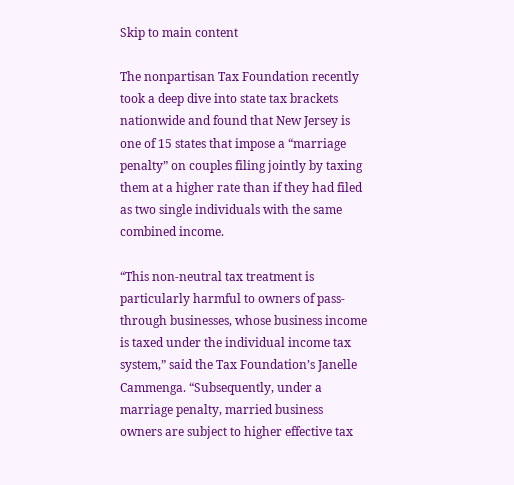Skip to main content

The nonpartisan Tax Foundation recently took a deep dive into state tax brackets nationwide and found that New Jersey is one of 15 states that impose a “marriage penalty” on couples filing jointly by taxing them at a higher rate than if they had filed as two single individuals with the same combined income.

“This non-neutral tax treatment is particularly harmful to owners of pass-through businesses, whose business income is taxed under the individual income tax system,” said the Tax Foundation’s Janelle Cammenga. “Subsequently, under a marriage penalty, married business owners are subject to higher effective tax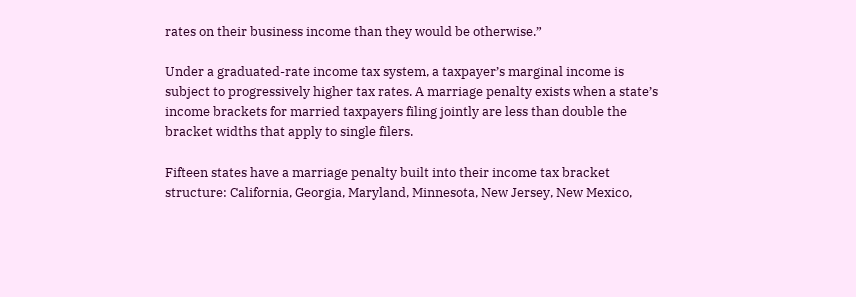rates on their business income than they would be otherwise.”

Under a graduated-rate income tax system, a taxpayer’s marginal income is subject to progressively higher tax rates. A marriage penalty exists when a state’s income brackets for married taxpayers filing jointly are less than double the bracket widths that apply to single filers.

Fifteen states have a marriage penalty built into their income tax bracket structure: California, Georgia, Maryland, Minnesota, New Jersey, New Mexico,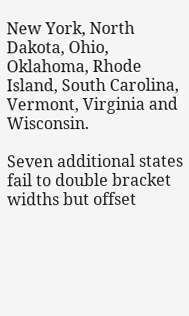New York, North Dakota, Ohio, Oklahoma, Rhode Island, South Carolina, Vermont, Virginia and Wisconsin.

Seven additional states fail to double bracket widths but offset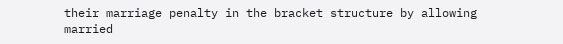their marriage penalty in the bracket structure by allowing married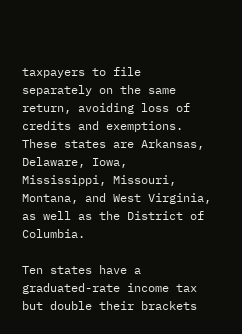taxpayers to file separately on the same return, avoiding loss of credits and exemptions. These states are Arkansas, Delaware, Iowa, Mississippi, Missouri, Montana, and West Virginia, as well as the District of Columbia.

Ten states have a graduated-rate income tax but double their brackets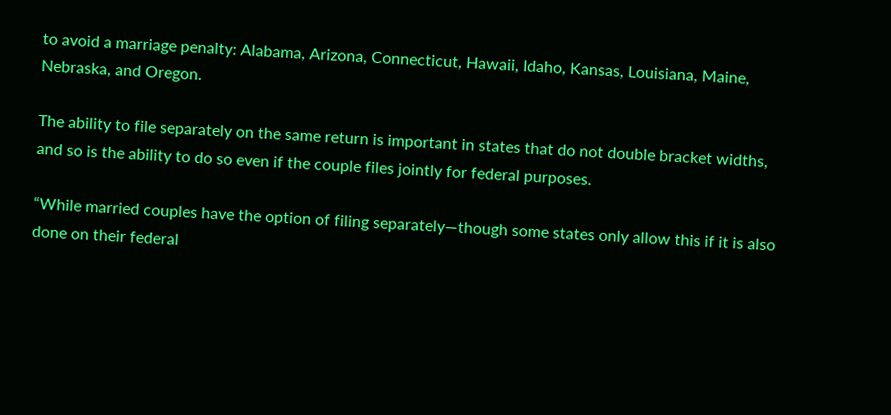to avoid a marriage penalty: Alabama, Arizona, Connecticut, Hawaii, Idaho, Kansas, Louisiana, Maine, Nebraska, and Oregon.

The ability to file separately on the same return is important in states that do not double bracket widths, and so is the ability to do so even if the couple files jointly for federal purposes.

“While married couples have the option of filing separately—though some states only allow this if it is also done on their federal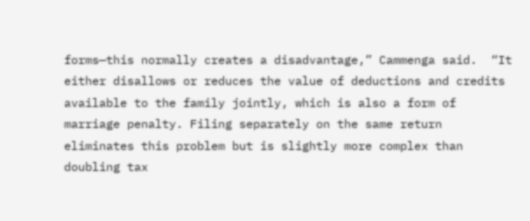forms—this normally creates a disadvantage,” Cammenga said.  “It either disallows or reduces the value of deductions and credits available to the family jointly, which is also a form of marriage penalty. Filing separately on the same return eliminates this problem but is slightly more complex than doubling tax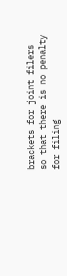brackets for joint filers so that there is no penalty for filing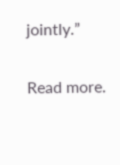jointly.”

Read more.